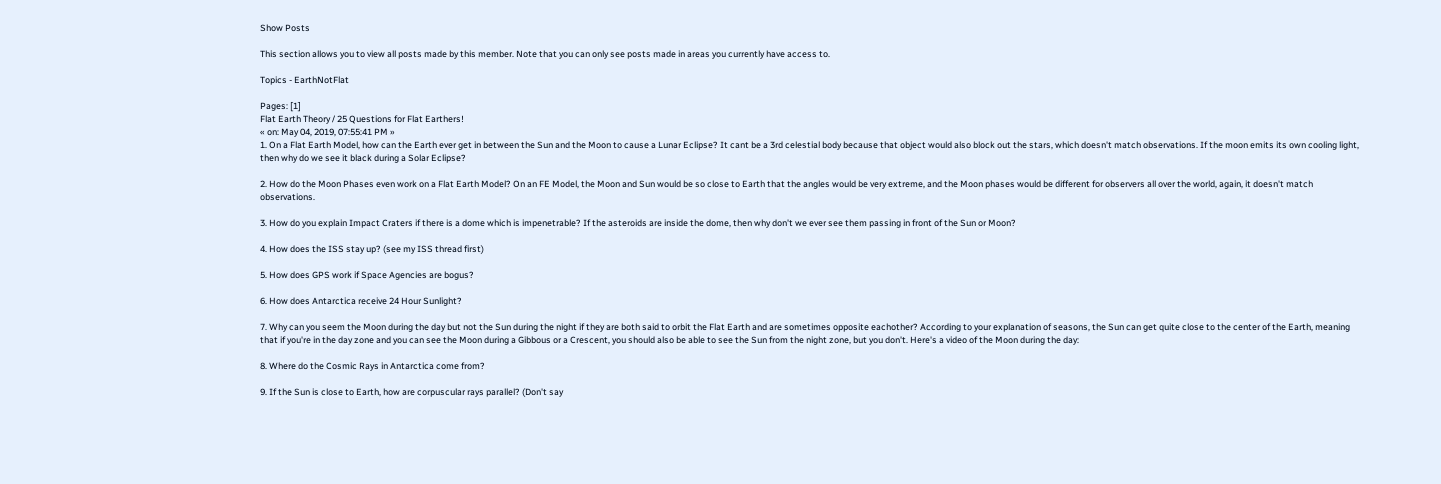Show Posts

This section allows you to view all posts made by this member. Note that you can only see posts made in areas you currently have access to.

Topics - EarthNotFlat

Pages: [1]
Flat Earth Theory / 25 Questions for Flat Earthers!
« on: May 04, 2019, 07:55:41 PM »
1. On a Flat Earth Model, how can the Earth ever get in between the Sun and the Moon to cause a Lunar Eclipse? It cant be a 3rd celestial body because that object would also block out the stars, which doesn't match observations. If the moon emits its own cooling light, then why do we see it black during a Solar Eclipse?

2. How do the Moon Phases even work on a Flat Earth Model? On an FE Model, the Moon and Sun would be so close to Earth that the angles would be very extreme, and the Moon phases would be different for observers all over the world, again, it doesn't match observations.

3. How do you explain Impact Craters if there is a dome which is impenetrable? If the asteroids are inside the dome, then why don't we ever see them passing in front of the Sun or Moon?

4. How does the ISS stay up? (see my ISS thread first)

5. How does GPS work if Space Agencies are bogus?

6. How does Antarctica receive 24 Hour Sunlight?

7. Why can you seem the Moon during the day but not the Sun during the night if they are both said to orbit the Flat Earth and are sometimes opposite eachother? According to your explanation of seasons, the Sun can get quite close to the center of the Earth, meaning that if you're in the day zone and you can see the Moon during a Gibbous or a Crescent, you should also be able to see the Sun from the night zone, but you don't. Here's a video of the Moon during the day:

8. Where do the Cosmic Rays in Antarctica come from?

9. If the Sun is close to Earth, how are corpuscular rays parallel? (Don't say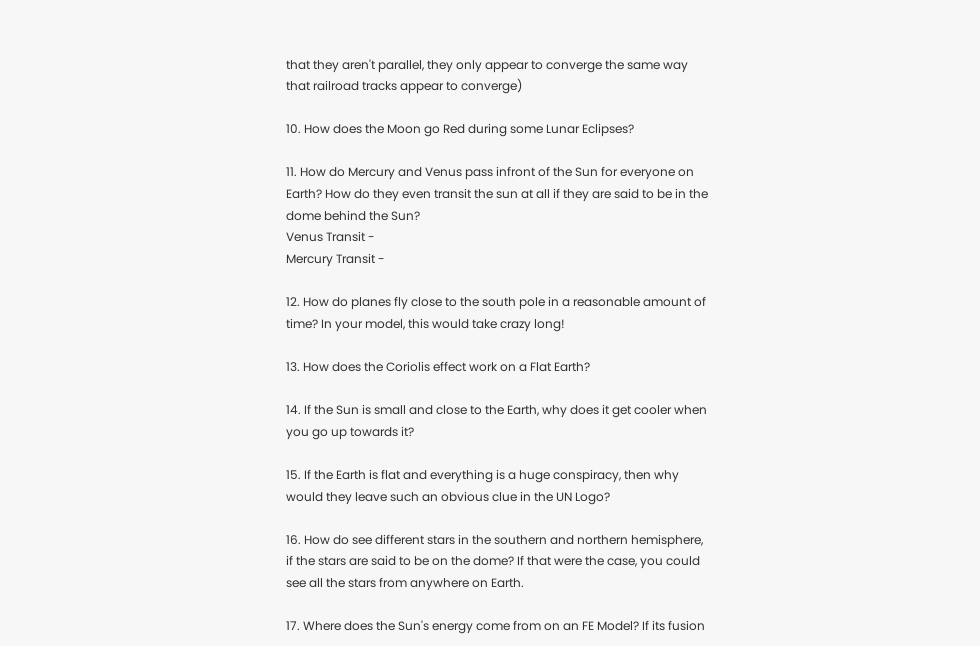that they aren't parallel, they only appear to converge the same way that railroad tracks appear to converge)

10. How does the Moon go Red during some Lunar Eclipses?

11. How do Mercury and Venus pass infront of the Sun for everyone on Earth? How do they even transit the sun at all if they are said to be in the dome behind the Sun?
Venus Transit -
Mercury Transit -

12. How do planes fly close to the south pole in a reasonable amount of time? In your model, this would take crazy long!

13. How does the Coriolis effect work on a Flat Earth?

14. If the Sun is small and close to the Earth, why does it get cooler when you go up towards it?

15. If the Earth is flat and everything is a huge conspiracy, then why would they leave such an obvious clue in the UN Logo?

16. How do see different stars in the southern and northern hemisphere, if the stars are said to be on the dome? If that were the case, you could see all the stars from anywhere on Earth.

17. Where does the Sun's energy come from on an FE Model? If its fusion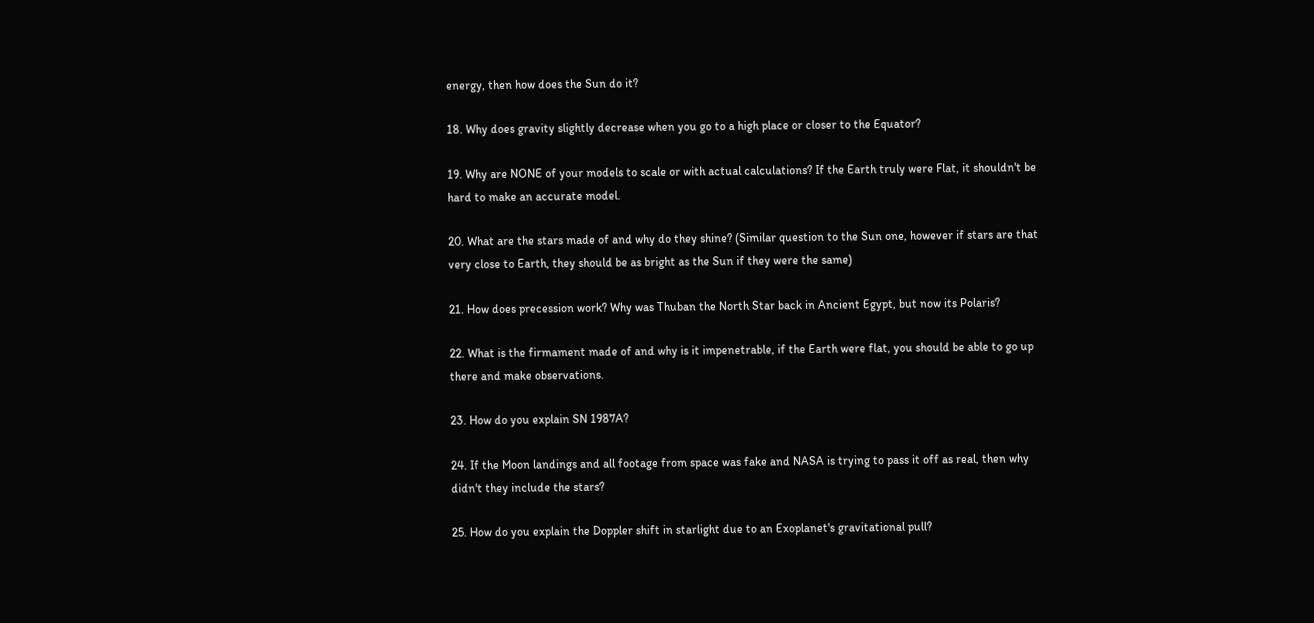energy, then how does the Sun do it?

18. Why does gravity slightly decrease when you go to a high place or closer to the Equator?

19. Why are NONE of your models to scale or with actual calculations? If the Earth truly were Flat, it shouldn't be hard to make an accurate model.

20. What are the stars made of and why do they shine? (Similar question to the Sun one, however if stars are that very close to Earth, they should be as bright as the Sun if they were the same)

21. How does precession work? Why was Thuban the North Star back in Ancient Egypt, but now its Polaris?

22. What is the firmament made of and why is it impenetrable, if the Earth were flat, you should be able to go up there and make observations.

23. How do you explain SN 1987A?

24. If the Moon landings and all footage from space was fake and NASA is trying to pass it off as real, then why didn't they include the stars?

25. How do you explain the Doppler shift in starlight due to an Exoplanet's gravitational pull?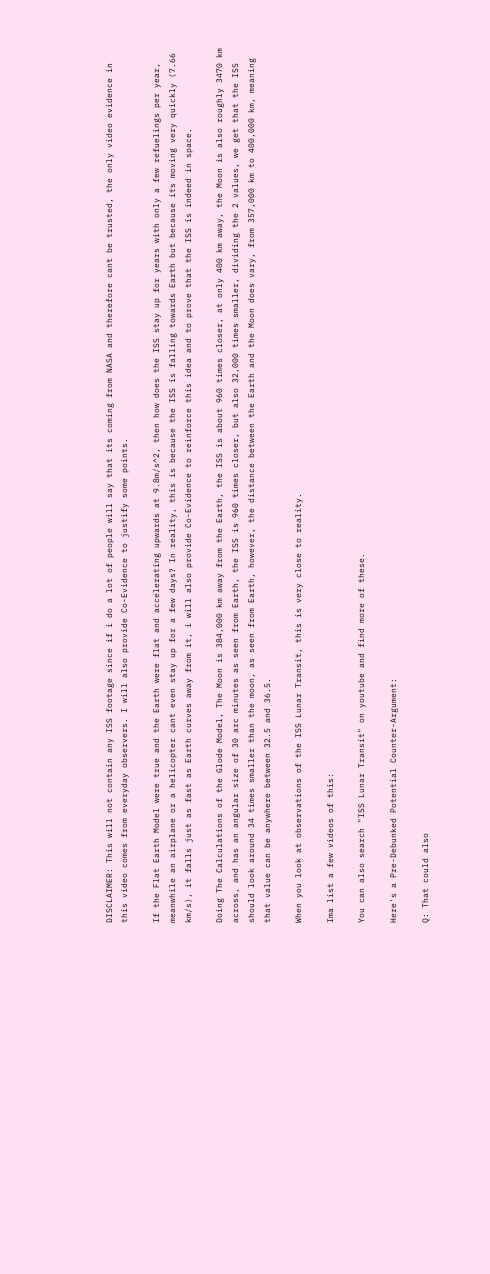DISCLAIMER: This will not contain any ISS footage since if i do a lot of people will say that its coming from NASA and therefore cant be trusted, the only video evidence in this video comes from everyday observers. I will also provide Co-Evidence to justify some points.

If the Flat Earth Model were true and the Earth were flat and accelerating upwards at 9.8m/s^2, then how does the ISS stay up for years with only a few refuelings per year, meanwhile an airplane or a helicopter cant even stay up for a few days? In reality, this is because the ISS is falling towards Earth but because its moving very quickly (7.66 km/s), it falls just as fast as Earth curves away from it, i will also provide Co-Evidence to reinforce this idea and to prove that the ISS is indeed in space.

Doing The Calculations of the Glode Model, The Moon is 384,000 km away from the Earth, the ISS is about 960 times closer, at only 400 km away, the Moon is also roughly 3470 km across, and has an angular size of 30 arc minutes as seen from Earth, the ISS is 960 times closer, but also 32,000 times smaller, dividing the 2 values, we get that the ISS should look around 34 times smaller than the moon, as seen from Earth, however, the distance between the Earth and the Moon does vary, from 357,000 km to 400,000 km, meaning that value can be anywhere between 32.5 and 36.5.

When you look at observations of the ISS Lunar Transit, this is very close to reality.

Ima list a few videos of this:

You can also search "ISS Lunar Transit" on youtube and find more of these.

Here's a Pre-Debunked Potential Counter-Argument:

Q: That could also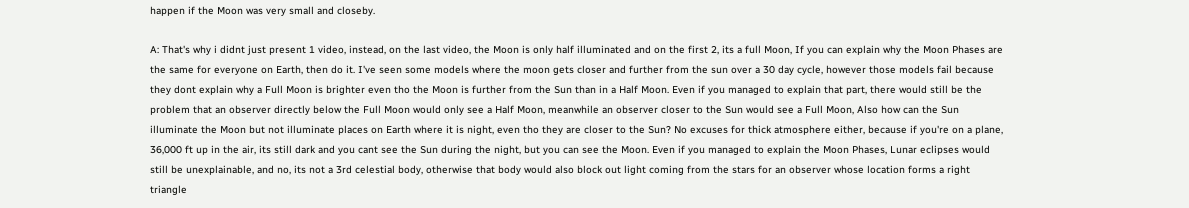happen if the Moon was very small and closeby.

A: That's why i didnt just present 1 video, instead, on the last video, the Moon is only half illuminated and on the first 2, its a full Moon, If you can explain why the Moon Phases are the same for everyone on Earth, then do it. I've seen some models where the moon gets closer and further from the sun over a 30 day cycle, however those models fail because they dont explain why a Full Moon is brighter even tho the Moon is further from the Sun than in a Half Moon. Even if you managed to explain that part, there would still be the problem that an observer directly below the Full Moon would only see a Half Moon, meanwhile an observer closer to the Sun would see a Full Moon, Also how can the Sun illuminate the Moon but not illuminate places on Earth where it is night, even tho they are closer to the Sun? No excuses for thick atmosphere either, because if you're on a plane, 36,000 ft up in the air, its still dark and you cant see the Sun during the night, but you can see the Moon. Even if you managed to explain the Moon Phases, Lunar eclipses would still be unexplainable, and no, its not a 3rd celestial body, otherwise that body would also block out light coming from the stars for an observer whose location forms a right triangle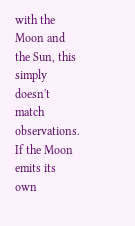with the Moon and the Sun, this simply doesn't match observations. If the Moon emits its own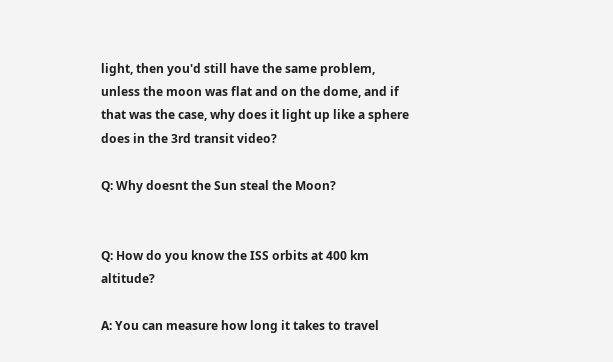light, then you'd still have the same problem, unless the moon was flat and on the dome, and if that was the case, why does it light up like a sphere does in the 3rd transit video?

Q: Why doesnt the Sun steal the Moon?


Q: How do you know the ISS orbits at 400 km altitude?

A: You can measure how long it takes to travel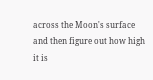across the Moon's surface and then figure out how high it is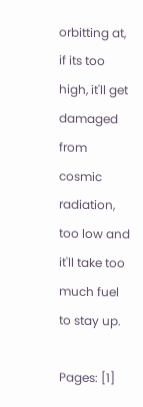orbitting at, if its too high, it'll get damaged from cosmic radiation, too low and it'll take too much fuel to stay up.

Pages: [1]